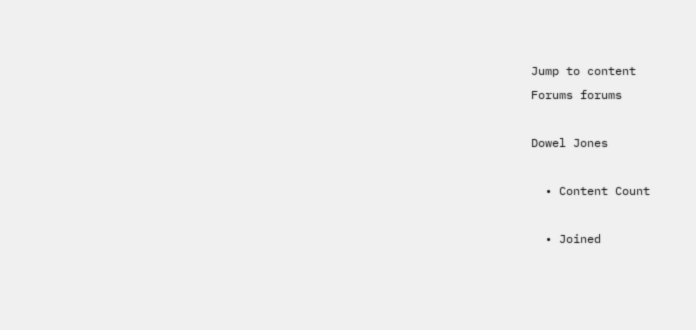Jump to content
Forums forums

Dowel Jones

  • Content Count

  • Joined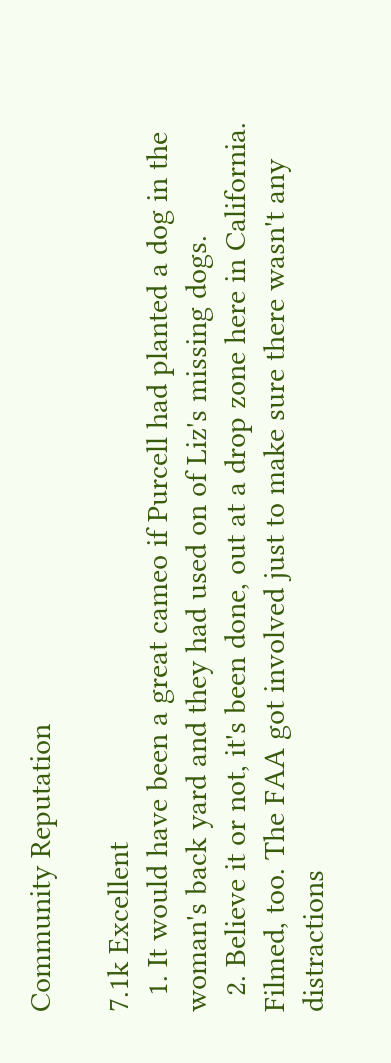Community Reputation

7.1k Excellent
  1. It would have been a great cameo if Purcell had planted a dog in the woman's back yard and they had used on of Liz's missing dogs.
  2. Believe it or not, it's been done, out at a drop zone here in California. Filmed, too. The FAA got involved just to make sure there wasn't any distractions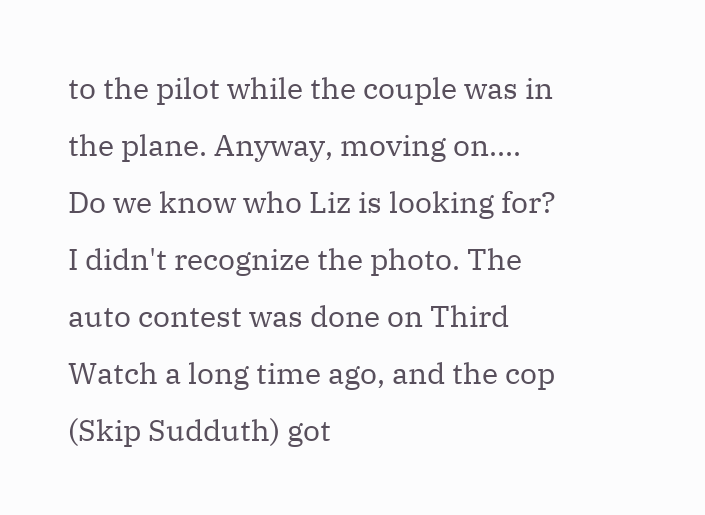to the pilot while the couple was in the plane. Anyway, moving on.... Do we know who Liz is looking for? I didn't recognize the photo. The auto contest was done on Third Watch a long time ago, and the cop (Skip Sudduth) got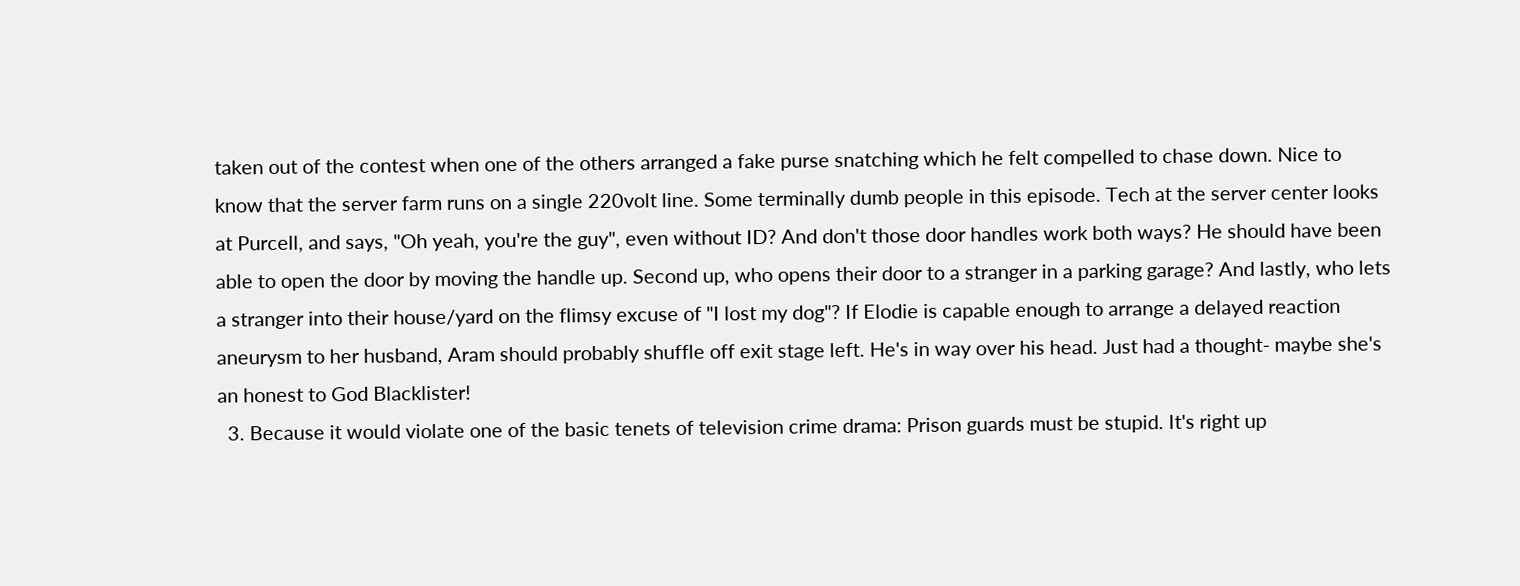taken out of the contest when one of the others arranged a fake purse snatching which he felt compelled to chase down. Nice to know that the server farm runs on a single 220volt line. Some terminally dumb people in this episode. Tech at the server center looks at Purcell, and says, "Oh yeah, you're the guy", even without ID? And don't those door handles work both ways? He should have been able to open the door by moving the handle up. Second up, who opens their door to a stranger in a parking garage? And lastly, who lets a stranger into their house/yard on the flimsy excuse of "I lost my dog"? If Elodie is capable enough to arrange a delayed reaction aneurysm to her husband, Aram should probably shuffle off exit stage left. He's in way over his head. Just had a thought- maybe she's an honest to God Blacklister!
  3. Because it would violate one of the basic tenets of television crime drama: Prison guards must be stupid. It's right up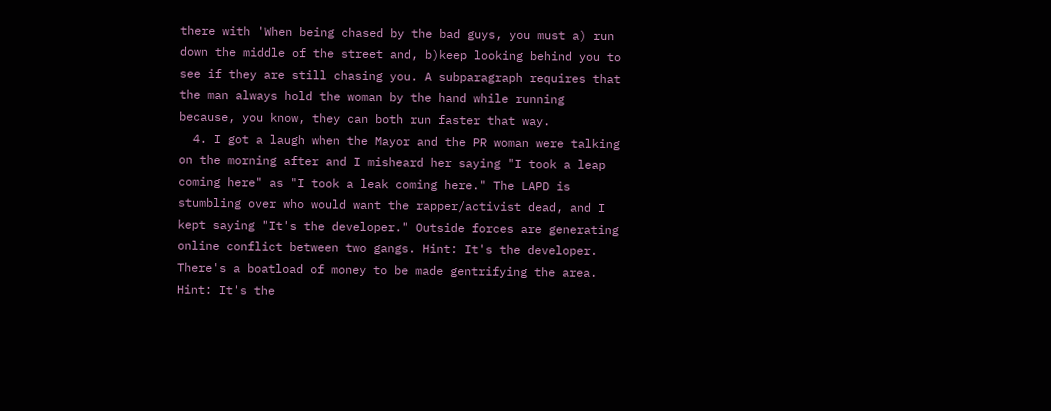there with 'When being chased by the bad guys, you must a) run down the middle of the street and, b)keep looking behind you to see if they are still chasing you. A subparagraph requires that the man always hold the woman by the hand while running because, you know, they can both run faster that way.
  4. I got a laugh when the Mayor and the PR woman were talking on the morning after and I misheard her saying "I took a leap coming here" as "I took a leak coming here." The LAPD is stumbling over who would want the rapper/activist dead, and I kept saying "It's the developer." Outside forces are generating online conflict between two gangs. Hint: It's the developer. There's a boatload of money to be made gentrifying the area. Hint: It's the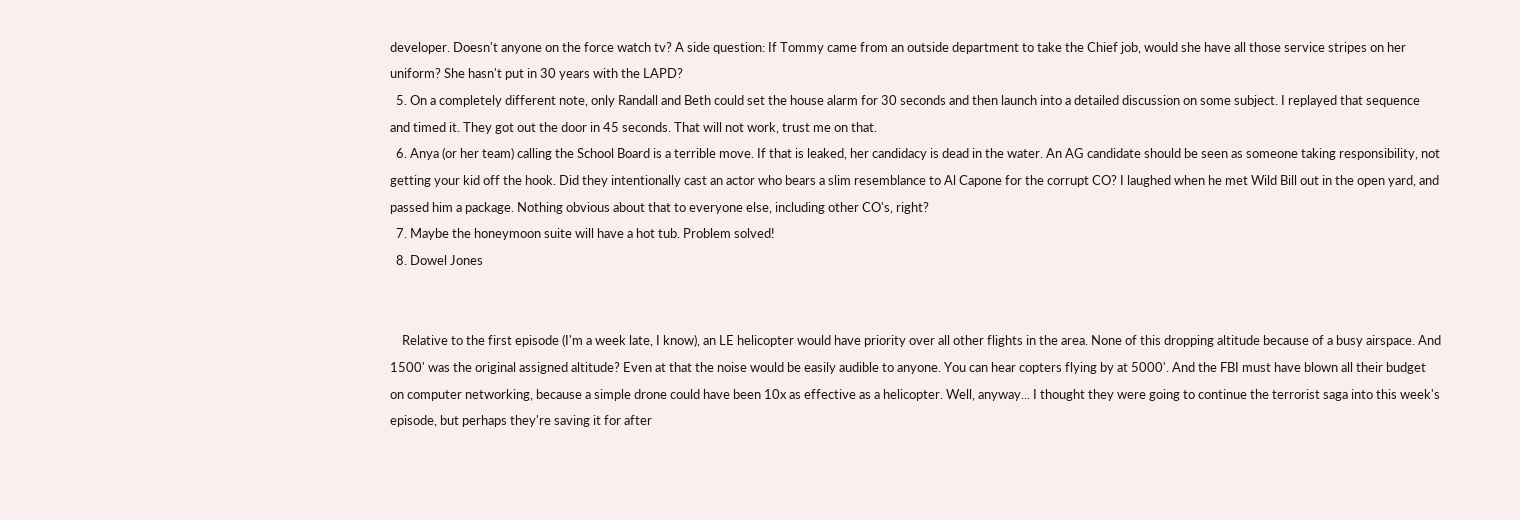developer. Doesn't anyone on the force watch tv? A side question: If Tommy came from an outside department to take the Chief job, would she have all those service stripes on her uniform? She hasn't put in 30 years with the LAPD?
  5. On a completely different note, only Randall and Beth could set the house alarm for 30 seconds and then launch into a detailed discussion on some subject. I replayed that sequence and timed it. They got out the door in 45 seconds. That will not work, trust me on that.
  6. Anya (or her team) calling the School Board is a terrible move. If that is leaked, her candidacy is dead in the water. An AG candidate should be seen as someone taking responsibility, not getting your kid off the hook. Did they intentionally cast an actor who bears a slim resemblance to Al Capone for the corrupt CO? I laughed when he met Wild Bill out in the open yard, and passed him a package. Nothing obvious about that to everyone else, including other CO's, right?
  7. Maybe the honeymoon suite will have a hot tub. Problem solved!
  8. Dowel Jones


    Relative to the first episode (I'm a week late, I know), an LE helicopter would have priority over all other flights in the area. None of this dropping altitude because of a busy airspace. And 1500' was the original assigned altitude? Even at that the noise would be easily audible to anyone. You can hear copters flying by at 5000'. And the FBI must have blown all their budget on computer networking, because a simple drone could have been 10x as effective as a helicopter. Well, anyway... I thought they were going to continue the terrorist saga into this week's episode, but perhaps they're saving it for after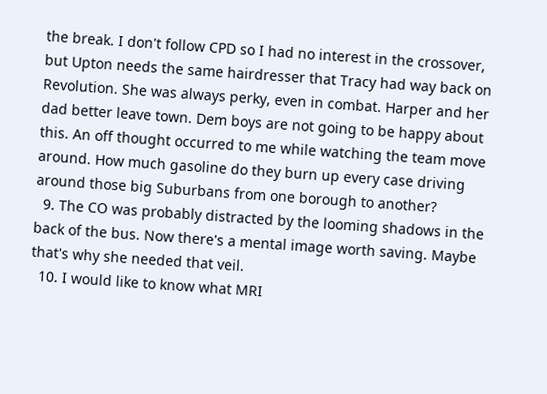the break. I don't follow CPD so I had no interest in the crossover, but Upton needs the same hairdresser that Tracy had way back on Revolution. She was always perky, even in combat. Harper and her dad better leave town. Dem boys are not going to be happy about this. An off thought occurred to me while watching the team move around. How much gasoline do they burn up every case driving around those big Suburbans from one borough to another?
  9. The CO was probably distracted by the looming shadows in the back of the bus. Now there's a mental image worth saving. Maybe that's why she needed that veil.
  10. I would like to know what MRI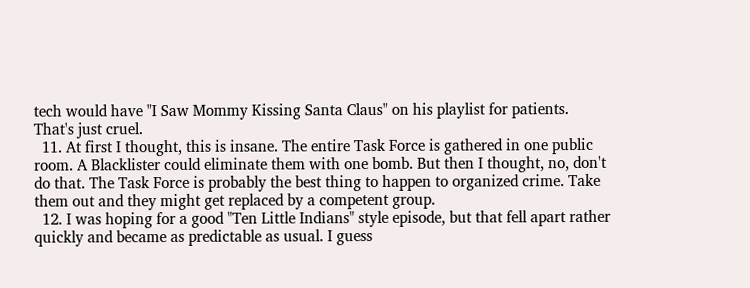tech would have "I Saw Mommy Kissing Santa Claus" on his playlist for patients. That's just cruel.
  11. At first I thought, this is insane. The entire Task Force is gathered in one public room. A Blacklister could eliminate them with one bomb. But then I thought, no, don't do that. The Task Force is probably the best thing to happen to organized crime. Take them out and they might get replaced by a competent group.
  12. I was hoping for a good "Ten Little Indians" style episode, but that fell apart rather quickly and became as predictable as usual. I guess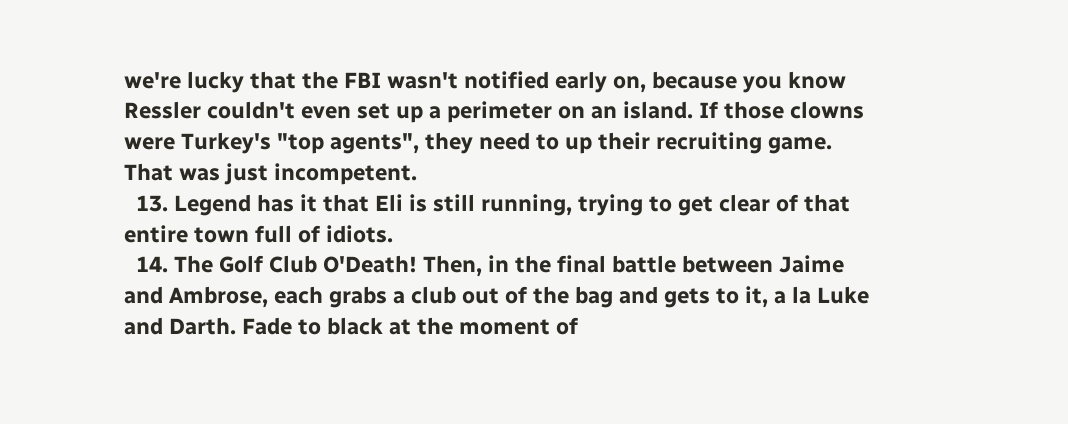we're lucky that the FBI wasn't notified early on, because you know Ressler couldn't even set up a perimeter on an island. If those clowns were Turkey's "top agents", they need to up their recruiting game. That was just incompetent.
  13. Legend has it that Eli is still running, trying to get clear of that entire town full of idiots.
  14. The Golf Club O'Death! Then, in the final battle between Jaime and Ambrose, each grabs a club out of the bag and gets to it, a la Luke and Darth. Fade to black at the moment of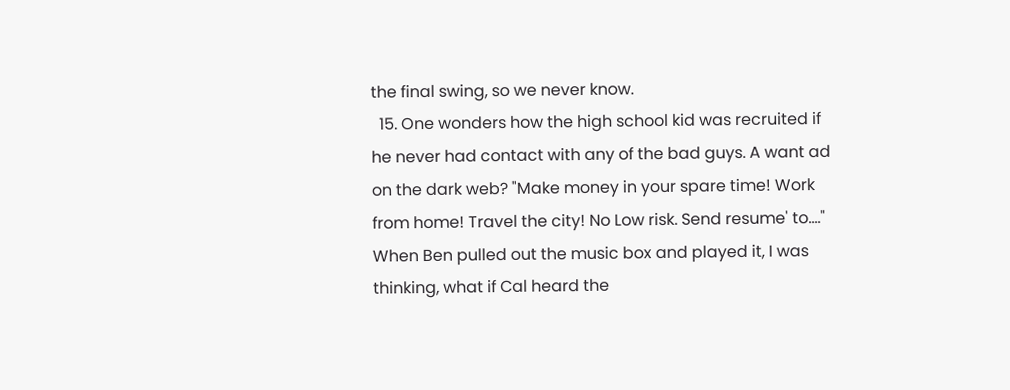the final swing, so we never know.
  15. One wonders how the high school kid was recruited if he never had contact with any of the bad guys. A want ad on the dark web? "Make money in your spare time! Work from home! Travel the city! No Low risk. Send resume' to...." When Ben pulled out the music box and played it, I was thinking, what if Cal heard the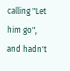calling "Let him go", and hadn't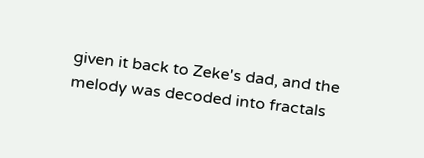given it back to Zeke's dad, and the melody was decoded into fractals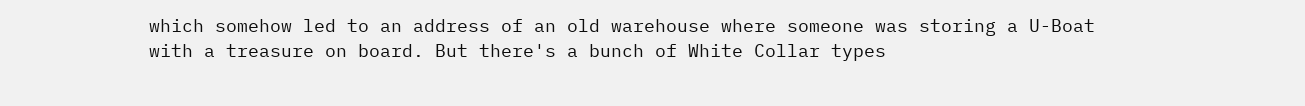which somehow led to an address of an old warehouse where someone was storing a U-Boat with a treasure on board. But there's a bunch of White Collar types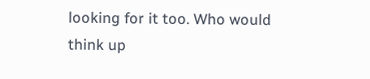looking for it too. Who would think up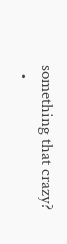something that crazy?
  •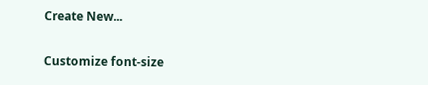Create New...

Customize font-size